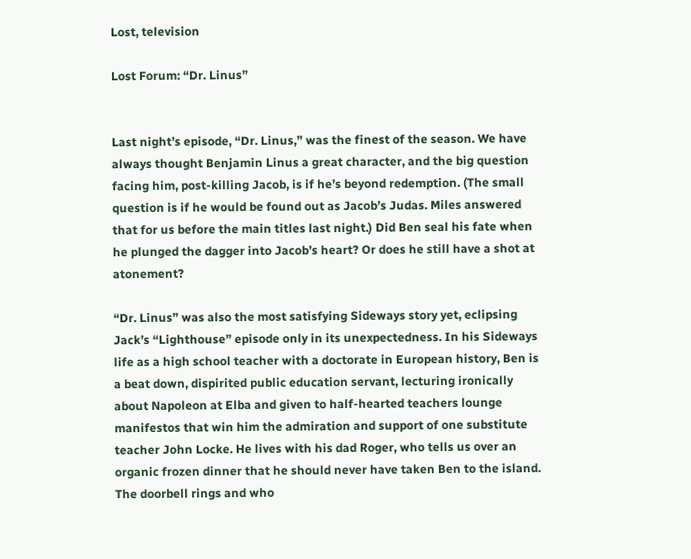Lost, television

Lost Forum: “Dr. Linus”


Last night’s episode, “Dr. Linus,” was the finest of the season. We have always thought Benjamin Linus a great character, and the big question facing him, post-killing Jacob, is if he’s beyond redemption. (The small question is if he would be found out as Jacob’s Judas. Miles answered that for us before the main titles last night.) Did Ben seal his fate when he plunged the dagger into Jacob’s heart? Or does he still have a shot at atonement?

“Dr. Linus” was also the most satisfying Sideways story yet, eclipsing Jack’s “Lighthouse” episode only in its unexpectedness. In his Sideways life as a high school teacher with a doctorate in European history, Ben is a beat down, dispirited public education servant, lecturing ironically about Napoleon at Elba and given to half-hearted teachers lounge manifestos that win him the admiration and support of one substitute teacher John Locke. He lives with his dad Roger, who tells us over an organic frozen dinner that he should never have taken Ben to the island. The doorbell rings and who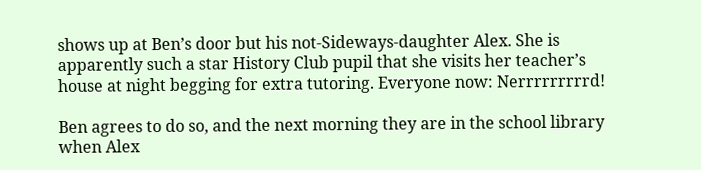shows up at Ben’s door but his not-Sideways-daughter Alex. She is apparently such a star History Club pupil that she visits her teacher’s house at night begging for extra tutoring. Everyone now: Nerrrrrrrrrd!

Ben agrees to do so, and the next morning they are in the school library when Alex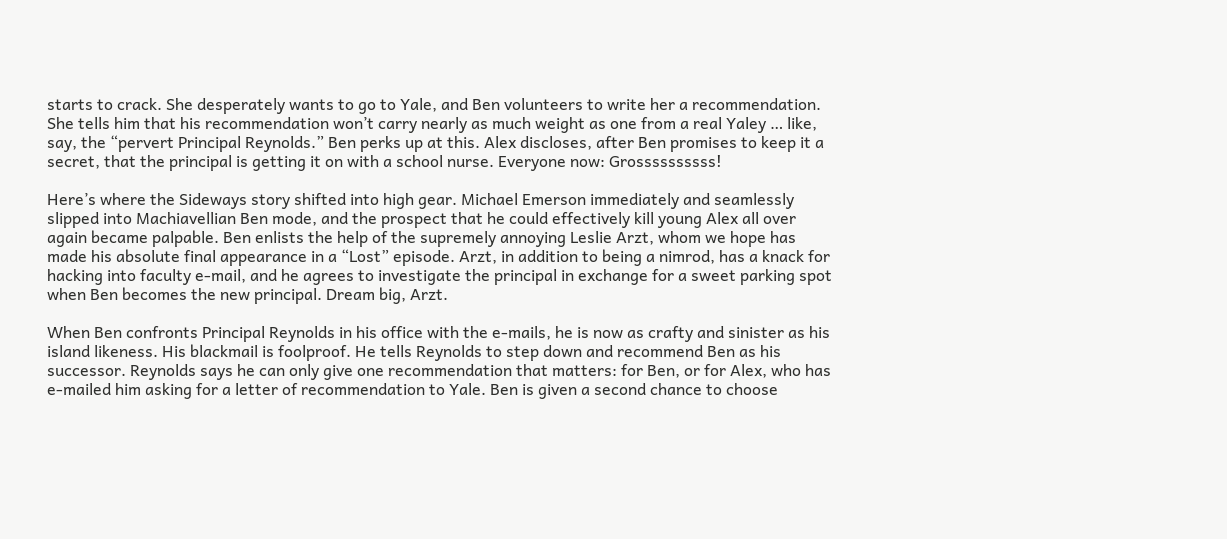starts to crack. She desperately wants to go to Yale, and Ben volunteers to write her a recommendation. She tells him that his recommendation won’t carry nearly as much weight as one from a real Yaley … like, say, the “pervert Principal Reynolds.” Ben perks up at this. Alex discloses, after Ben promises to keep it a secret, that the principal is getting it on with a school nurse. Everyone now: Grossssssssss!

Here’s where the Sideways story shifted into high gear. Michael Emerson immediately and seamlessly slipped into Machiavellian Ben mode, and the prospect that he could effectively kill young Alex all over again became palpable. Ben enlists the help of the supremely annoying Leslie Arzt, whom we hope has made his absolute final appearance in a “Lost” episode. Arzt, in addition to being a nimrod, has a knack for hacking into faculty e-mail, and he agrees to investigate the principal in exchange for a sweet parking spot when Ben becomes the new principal. Dream big, Arzt.

When Ben confronts Principal Reynolds in his office with the e-mails, he is now as crafty and sinister as his island likeness. His blackmail is foolproof. He tells Reynolds to step down and recommend Ben as his successor. Reynolds says he can only give one recommendation that matters: for Ben, or for Alex, who has e-mailed him asking for a letter of recommendation to Yale. Ben is given a second chance to choose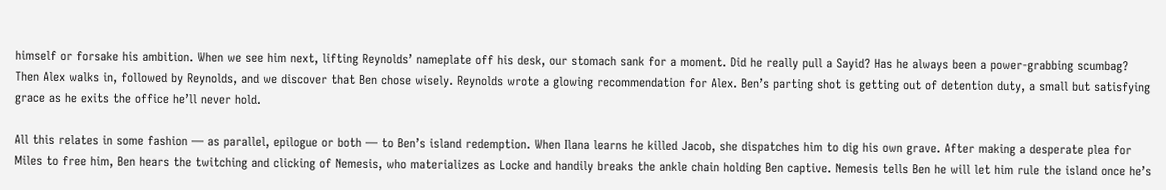himself or forsake his ambition. When we see him next, lifting Reynolds’ nameplate off his desk, our stomach sank for a moment. Did he really pull a Sayid? Has he always been a power-grabbing scumbag? Then Alex walks in, followed by Reynolds, and we discover that Ben chose wisely. Reynolds wrote a glowing recommendation for Alex. Ben’s parting shot is getting out of detention duty, a small but satisfying grace as he exits the office he’ll never hold.

All this relates in some fashion — as parallel, epilogue or both — to Ben’s island redemption. When Ilana learns he killed Jacob, she dispatches him to dig his own grave. After making a desperate plea for Miles to free him, Ben hears the twitching and clicking of Nemesis, who materializes as Locke and handily breaks the ankle chain holding Ben captive. Nemesis tells Ben he will let him rule the island once he’s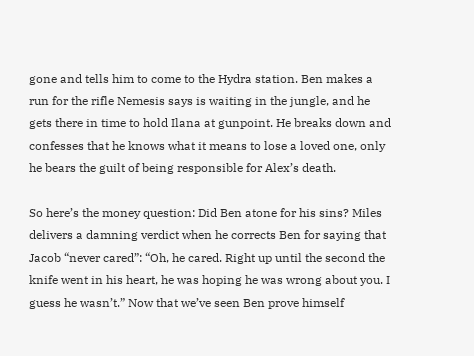gone and tells him to come to the Hydra station. Ben makes a run for the rifle Nemesis says is waiting in the jungle, and he gets there in time to hold Ilana at gunpoint. He breaks down and confesses that he knows what it means to lose a loved one, only he bears the guilt of being responsible for Alex’s death.

So here’s the money question: Did Ben atone for his sins? Miles delivers a damning verdict when he corrects Ben for saying that Jacob “never cared”: “Oh, he cared. Right up until the second the knife went in his heart, he was hoping he was wrong about you. I guess he wasn’t.” Now that we’ve seen Ben prove himself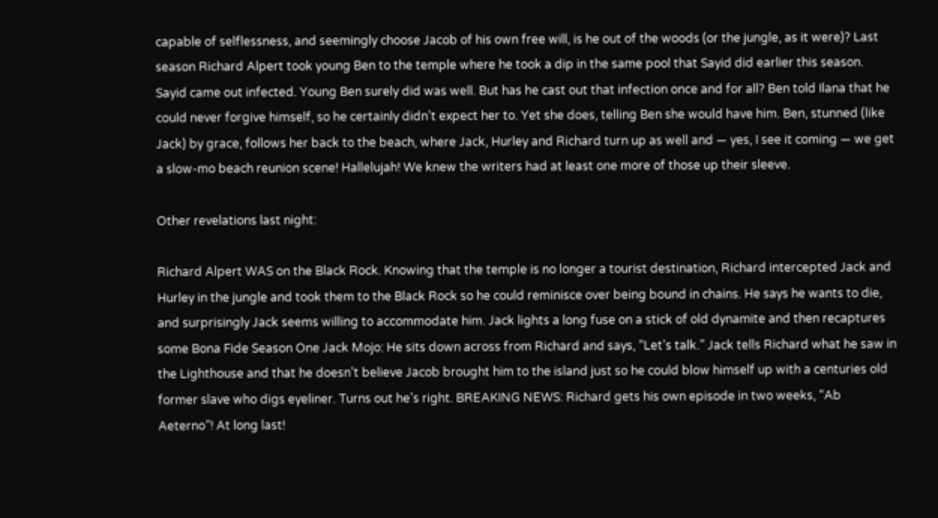capable of selflessness, and seemingly choose Jacob of his own free will, is he out of the woods (or the jungle, as it were)? Last season Richard Alpert took young Ben to the temple where he took a dip in the same pool that Sayid did earlier this season. Sayid came out infected. Young Ben surely did was well. But has he cast out that infection once and for all? Ben told Ilana that he could never forgive himself, so he certainly didn’t expect her to. Yet she does, telling Ben she would have him. Ben, stunned (like Jack) by grace, follows her back to the beach, where Jack, Hurley and Richard turn up as well and — yes, I see it coming — we get a slow-mo beach reunion scene! Hallelujah! We knew the writers had at least one more of those up their sleeve.

Other revelations last night:

Richard Alpert WAS on the Black Rock. Knowing that the temple is no longer a tourist destination, Richard intercepted Jack and Hurley in the jungle and took them to the Black Rock so he could reminisce over being bound in chains. He says he wants to die, and surprisingly Jack seems willing to accommodate him. Jack lights a long fuse on a stick of old dynamite and then recaptures some Bona Fide Season One Jack Mojo: He sits down across from Richard and says, “Let’s talk.” Jack tells Richard what he saw in the Lighthouse and that he doesn’t believe Jacob brought him to the island just so he could blow himself up with a centuries old former slave who digs eyeliner. Turns out he’s right. BREAKING NEWS: Richard gets his own episode in two weeks, “Ab Aeterno”! At long last!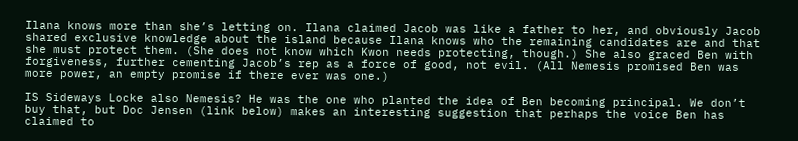Ilana knows more than she’s letting on. Ilana claimed Jacob was like a father to her, and obviously Jacob shared exclusive knowledge about the island because Ilana knows who the remaining candidates are and that she must protect them. (She does not know which Kwon needs protecting, though.) She also graced Ben with forgiveness, further cementing Jacob’s rep as a force of good, not evil. (All Nemesis promised Ben was more power, an empty promise if there ever was one.)

IS Sideways Locke also Nemesis? He was the one who planted the idea of Ben becoming principal. We don’t buy that, but Doc Jensen (link below) makes an interesting suggestion that perhaps the voice Ben has claimed to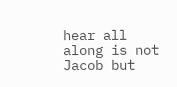hear all along is not Jacob but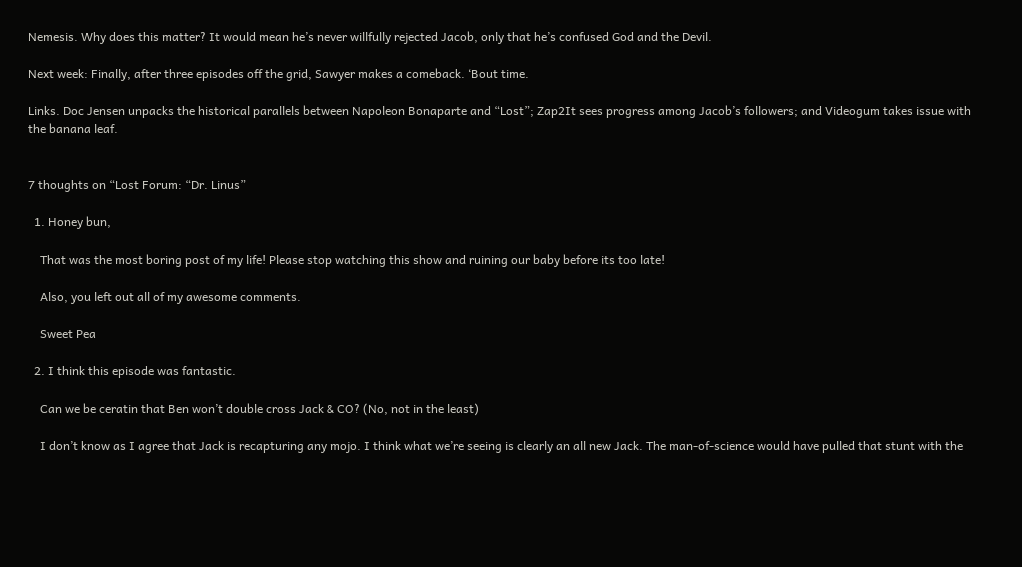Nemesis. Why does this matter? It would mean he’s never willfully rejected Jacob, only that he’s confused God and the Devil.

Next week: Finally, after three episodes off the grid, Sawyer makes a comeback. ‘Bout time.

Links. Doc Jensen unpacks the historical parallels between Napoleon Bonaparte and “Lost”; Zap2It sees progress among Jacob’s followers; and Videogum takes issue with the banana leaf.


7 thoughts on “Lost Forum: “Dr. Linus”

  1. Honey bun,

    That was the most boring post of my life! Please stop watching this show and ruining our baby before its too late!

    Also, you left out all of my awesome comments.

    Sweet Pea

  2. I think this episode was fantastic.

    Can we be ceratin that Ben won’t double cross Jack & CO? (No, not in the least)

    I don’t know as I agree that Jack is recapturing any mojo. I think what we’re seeing is clearly an all new Jack. The man-of-science would have pulled that stunt with the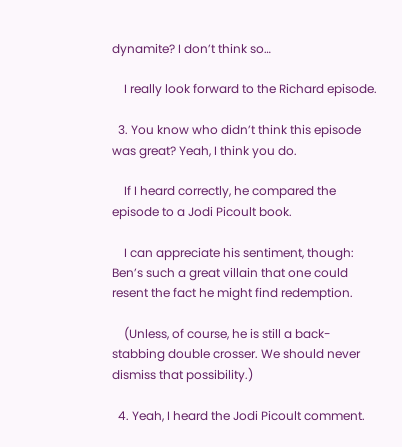dynamite? I don’t think so…

    I really look forward to the Richard episode.

  3. You know who didn’t think this episode was great? Yeah, I think you do.

    If I heard correctly, he compared the episode to a Jodi Picoult book.

    I can appreciate his sentiment, though: Ben’s such a great villain that one could resent the fact he might find redemption.

    (Unless, of course, he is still a back-stabbing double crosser. We should never dismiss that possibility.)

  4. Yeah, I heard the Jodi Picoult comment.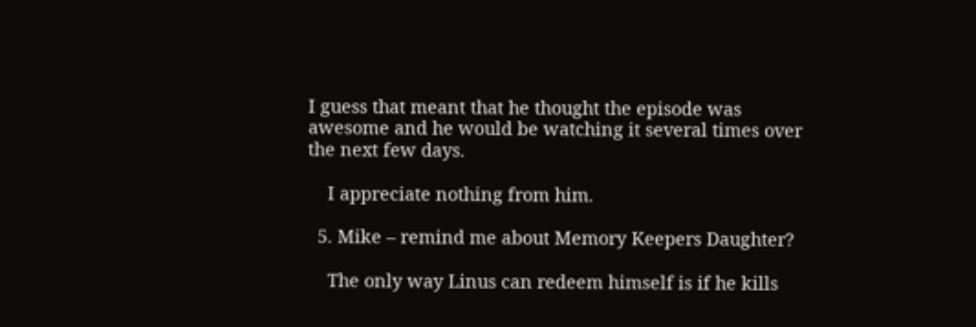I guess that meant that he thought the episode was awesome and he would be watching it several times over the next few days.

    I appreciate nothing from him.

  5. Mike – remind me about Memory Keepers Daughter?

    The only way Linus can redeem himself is if he kills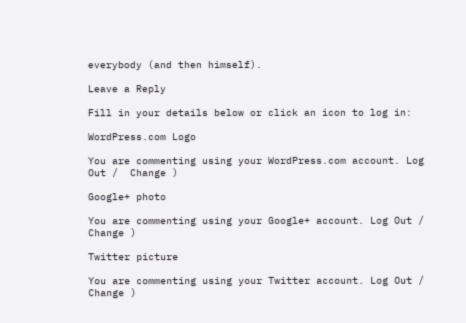everybody (and then himself).

Leave a Reply

Fill in your details below or click an icon to log in:

WordPress.com Logo

You are commenting using your WordPress.com account. Log Out /  Change )

Google+ photo

You are commenting using your Google+ account. Log Out /  Change )

Twitter picture

You are commenting using your Twitter account. Log Out /  Change )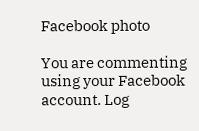Facebook photo

You are commenting using your Facebook account. Log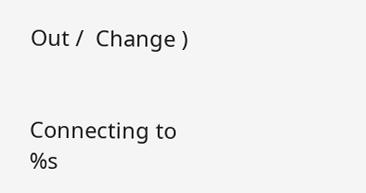Out /  Change )


Connecting to %s